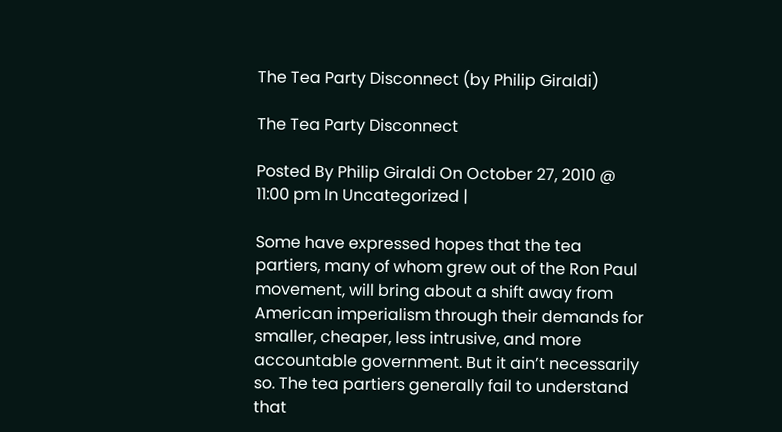The Tea Party Disconnect (by Philip Giraldi)

The Tea Party Disconnect

Posted By Philip Giraldi On October 27, 2010 @ 11:00 pm In Uncategorized |

Some have expressed hopes that the tea partiers, many of whom grew out of the Ron Paul movement, will bring about a shift away from American imperialism through their demands for smaller, cheaper, less intrusive, and more accountable government. But it ain’t necessarily so. The tea partiers generally fail to understand that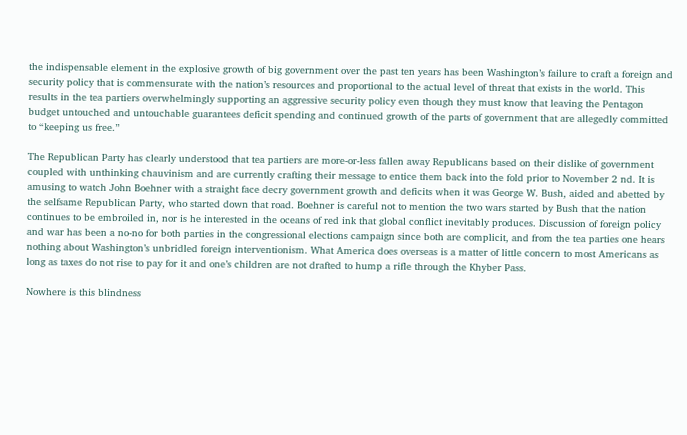the indispensable element in the explosive growth of big government over the past ten years has been Washington’s failure to craft a foreign and security policy that is commensurate with the nation’s resources and proportional to the actual level of threat that exists in the world. This results in the tea partiers overwhelmingly supporting an aggressive security policy even though they must know that leaving the Pentagon budget untouched and untouchable guarantees deficit spending and continued growth of the parts of government that are allegedly committed to “keeping us free.”

The Republican Party has clearly understood that tea partiers are more-or-less fallen away Republicans based on their dislike of government coupled with unthinking chauvinism and are currently crafting their message to entice them back into the fold prior to November 2 nd. It is amusing to watch John Boehner with a straight face decry government growth and deficits when it was George W. Bush, aided and abetted by the selfsame Republican Party, who started down that road. Boehner is careful not to mention the two wars started by Bush that the nation continues to be embroiled in, nor is he interested in the oceans of red ink that global conflict inevitably produces. Discussion of foreign policy and war has been a no-no for both parties in the congressional elections campaign since both are complicit, and from the tea parties one hears nothing about Washington’s unbridled foreign interventionism. What America does overseas is a matter of little concern to most Americans as long as taxes do not rise to pay for it and one’s children are not drafted to hump a rifle through the Khyber Pass.

Nowhere is this blindness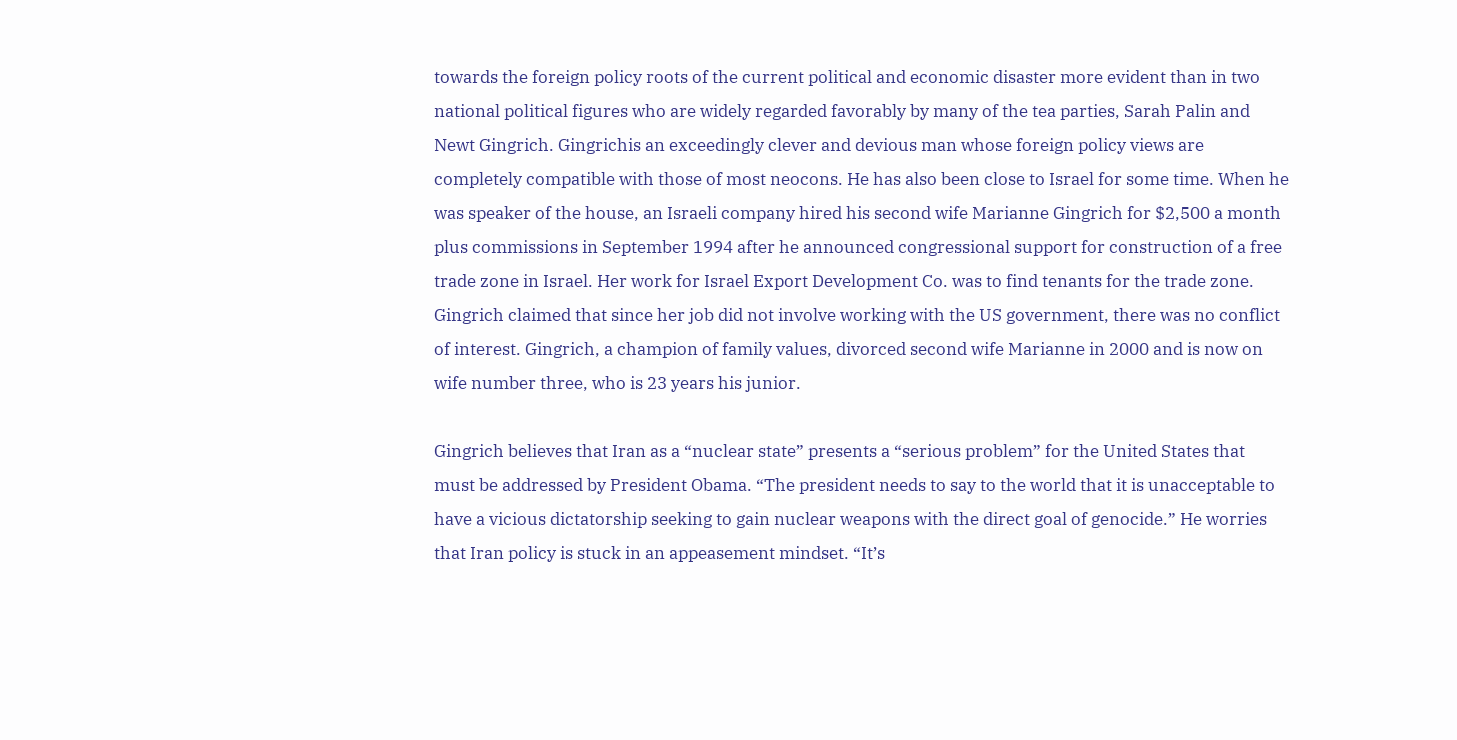towards the foreign policy roots of the current political and economic disaster more evident than in two national political figures who are widely regarded favorably by many of the tea parties, Sarah Palin and Newt Gingrich. Gingrichis an exceedingly clever and devious man whose foreign policy views are completely compatible with those of most neocons. He has also been close to Israel for some time. When he was speaker of the house, an Israeli company hired his second wife Marianne Gingrich for $2,500 a month plus commissions in September 1994 after he announced congressional support for construction of a free trade zone in Israel. Her work for Israel Export Development Co. was to find tenants for the trade zone. Gingrich claimed that since her job did not involve working with the US government, there was no conflict of interest. Gingrich, a champion of family values, divorced second wife Marianne in 2000 and is now on wife number three, who is 23 years his junior.

Gingrich believes that Iran as a “nuclear state” presents a “serious problem” for the United States that must be addressed by President Obama. “The president needs to say to the world that it is unacceptable to have a vicious dictatorship seeking to gain nuclear weapons with the direct goal of genocide.” He worries that Iran policy is stuck in an appeasement mindset. “It’s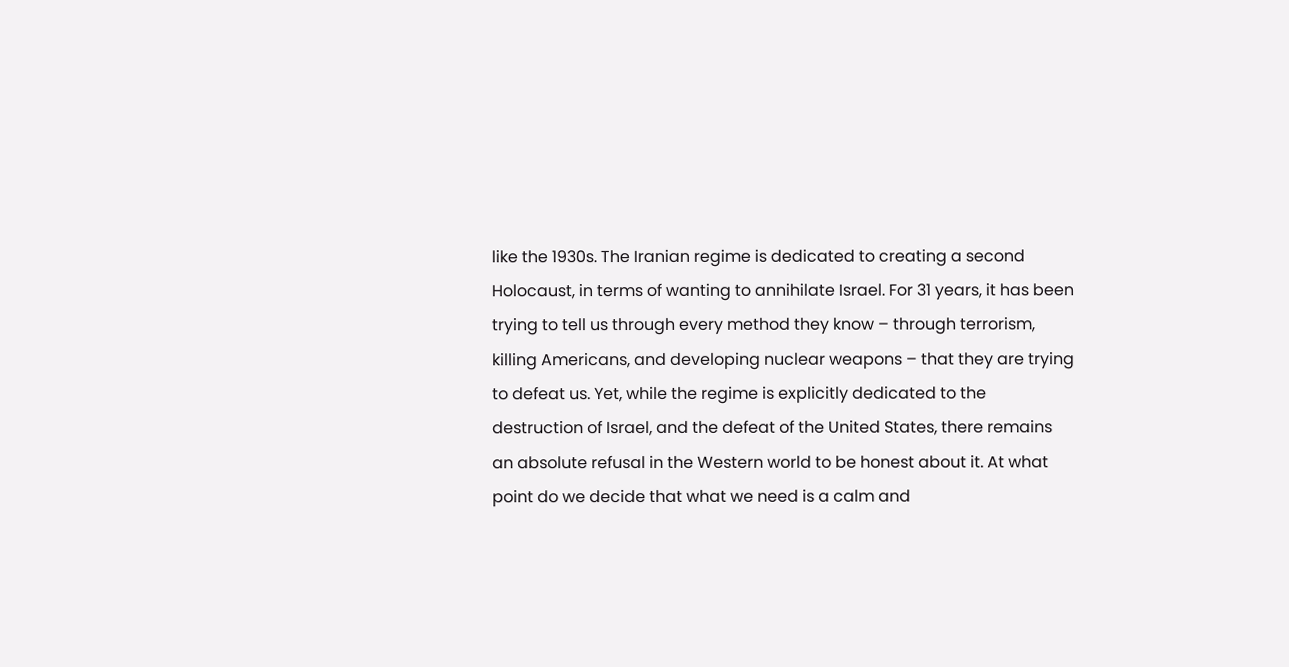like the 1930s. The Iranian regime is dedicated to creating a second Holocaust, in terms of wanting to annihilate Israel. For 31 years, it has been trying to tell us through every method they know – through terrorism, killing Americans, and developing nuclear weapons – that they are trying to defeat us. Yet, while the regime is explicitly dedicated to the destruction of Israel, and the defeat of the United States, there remains an absolute refusal in the Western world to be honest about it. At what point do we decide that what we need is a calm and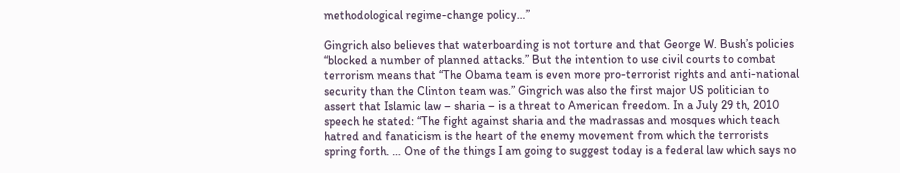methodological regime-change policy…”

Gingrich also believes that waterboarding is not torture and that George W. Bush’s policies “blocked a number of planned attacks.” But the intention to use civil courts to combat terrorism means that “The Obama team is even more pro-terrorist rights and anti-national security than the Clinton team was.” Gingrich was also the first major US politician to assert that Islamic law – sharia – is a threat to American freedom. In a July 29 th, 2010 speech he stated: “The fight against sharia and the madrassas and mosques which teach hatred and fanaticism is the heart of the enemy movement from which the terrorists spring forth. … One of the things I am going to suggest today is a federal law which says no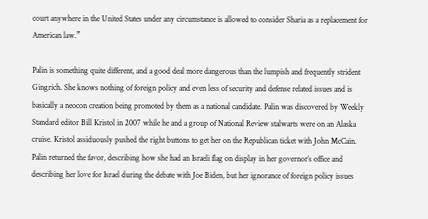court anywhere in the United States under any circumstance is allowed to consider Sharia as a replacement for American law.”

Palin is something quite different, and a good deal more dangerous than the lumpish and frequently strident Gingrich. She knows nothing of foreign policy and even less of security and defense related issues and is basically a neocon creation being promoted by them as a national candidate. Palin was discovered by Weekly Standard editor Bill Kristol in 2007 while he and a group of National Review stalwarts were on an Alaska cruise. Kristol assiduously pushed the right buttons to get her on the Republican ticket with John McCain. Palin returned the favor, describing how she had an Israeli flag on display in her governor’s office and describing her love for Israel during the debate with Joe Biden, but her ignorance of foreign policy issues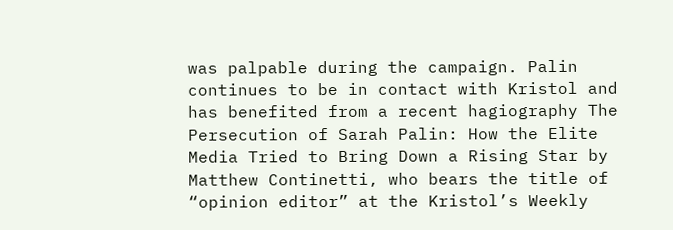was palpable during the campaign. Palin continues to be in contact with Kristol and has benefited from a recent hagiography The Persecution of Sarah Palin: How the Elite Media Tried to Bring Down a Rising Star by Matthew Continetti, who bears the title of “opinion editor” at the Kristol’s Weekly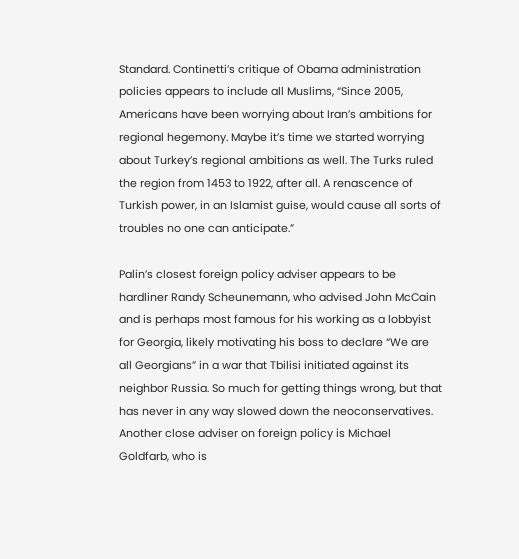Standard. Continetti’s critique of Obama administration policies appears to include all Muslims, “Since 2005, Americans have been worrying about Iran’s ambitions for regional hegemony. Maybe it’s time we started worrying about Turkey’s regional ambitions as well. The Turks ruled the region from 1453 to 1922, after all. A renascence of Turkish power, in an Islamist guise, would cause all sorts of troubles no one can anticipate.”

Palin’s closest foreign policy adviser appears to be hardliner Randy Scheunemann, who advised John McCain and is perhaps most famous for his working as a lobbyist for Georgia, likely motivating his boss to declare “We are all Georgians” in a war that Tbilisi initiated against its neighbor Russia. So much for getting things wrong, but that has never in any way slowed down the neoconservatives. Another close adviser on foreign policy is Michael Goldfarb, who is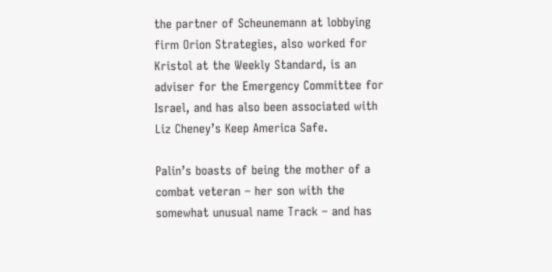the partner of Scheunemann at lobbying firm Orion Strategies, also worked for Kristol at the Weekly Standard, is an adviser for the Emergency Committee for Israel, and has also been associated with Liz Cheney’s Keep America Safe.

Palin’s boasts of being the mother of a combat veteran – her son with the somewhat unusual name Track – and has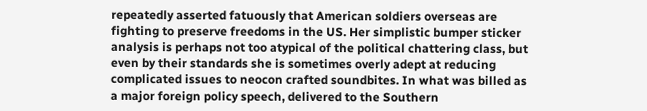repeatedly asserted fatuously that American soldiers overseas are fighting to preserve freedoms in the US. Her simplistic bumper sticker analysis is perhaps not too atypical of the political chattering class, but even by their standards she is sometimes overly adept at reducing complicated issues to neocon crafted soundbites. In what was billed as a major foreign policy speech, delivered to the Southern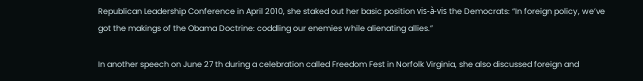Republican Leadership Conference in April 2010, she staked out her basic position vis-à-vis the Democrats: “In foreign policy, we’ve got the makings of the Obama Doctrine: coddling our enemies while alienating allies.”

In another speech on June 27 th during a celebration called Freedom Fest in Norfolk Virginia, she also discussed foreign and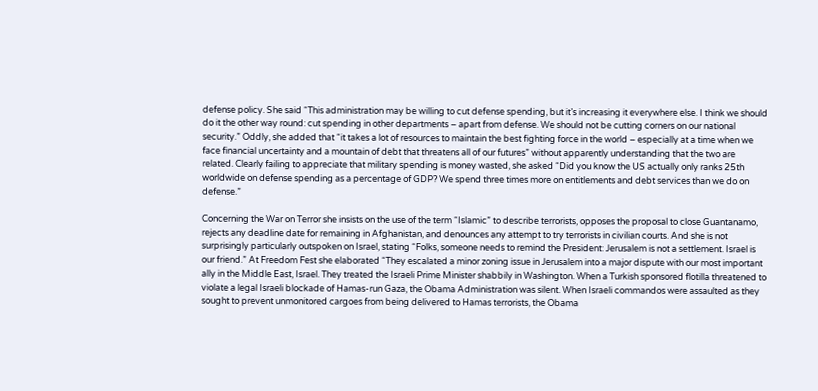defense policy. She said “This administration may be willing to cut defense spending, but it’s increasing it everywhere else. I think we should do it the other way round: cut spending in other departments – apart from defense. We should not be cutting corners on our national security.” Oddly, she added that “it takes a lot of resources to maintain the best fighting force in the world – especially at a time when we face financial uncertainty and a mountain of debt that threatens all of our futures” without apparently understanding that the two are related. Clearly failing to appreciate that military spending is money wasted, she asked “Did you know the US actually only ranks 25th worldwide on defense spending as a percentage of GDP? We spend three times more on entitlements and debt services than we do on defense.”

Concerning the War on Terror she insists on the use of the term “Islamic” to describe terrorists, opposes the proposal to close Guantanamo, rejects any deadline date for remaining in Afghanistan, and denounces any attempt to try terrorists in civilian courts. And she is not surprisingly particularly outspoken on Israel, stating “Folks, someone needs to remind the President: Jerusalem is not a settlement. Israel is our friend.” At Freedom Fest she elaborated “They escalated a minor zoning issue in Jerusalem into a major dispute with our most important ally in the Middle East, Israel. They treated the Israeli Prime Minister shabbily in Washington. When a Turkish sponsored flotilla threatened to violate a legal Israeli blockade of Hamas-run Gaza, the Obama Administration was silent. When Israeli commandos were assaulted as they sought to prevent unmonitored cargoes from being delivered to Hamas terrorists, the Obama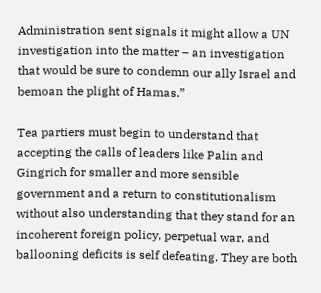Administration sent signals it might allow a UN investigation into the matter – an investigation that would be sure to condemn our ally Israel and bemoan the plight of Hamas.”

Tea partiers must begin to understand that accepting the calls of leaders like Palin and Gingrich for smaller and more sensible government and a return to constitutionalism without also understanding that they stand for an incoherent foreign policy, perpetual war, and ballooning deficits is self defeating. They are both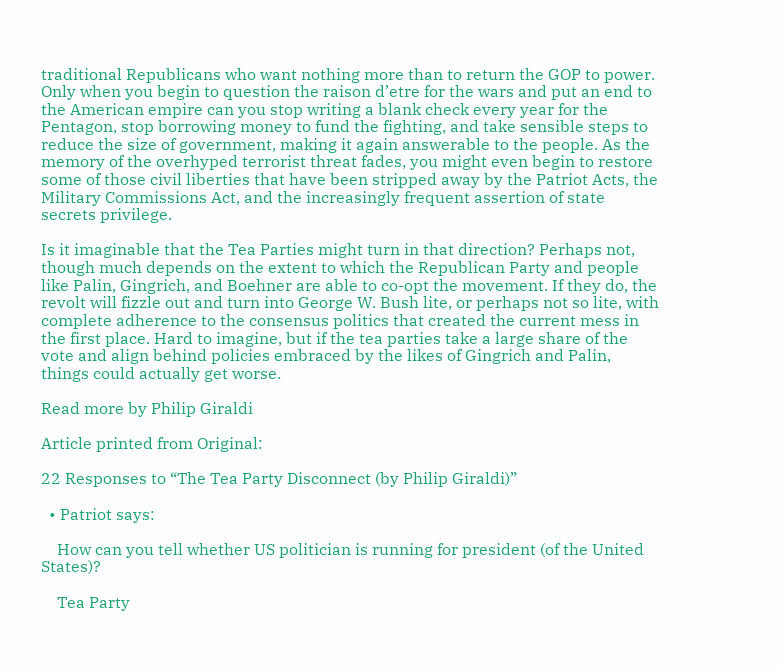traditional Republicans who want nothing more than to return the GOP to power. Only when you begin to question the raison d’etre for the wars and put an end to the American empire can you stop writing a blank check every year for the Pentagon, stop borrowing money to fund the fighting, and take sensible steps to reduce the size of government, making it again answerable to the people. As the memory of the overhyped terrorist threat fades, you might even begin to restore some of those civil liberties that have been stripped away by the Patriot Acts, the Military Commissions Act, and the increasingly frequent assertion of state secrets privilege.

Is it imaginable that the Tea Parties might turn in that direction? Perhaps not, though much depends on the extent to which the Republican Party and people like Palin, Gingrich, and Boehner are able to co-opt the movement. If they do, the revolt will fizzle out and turn into George W. Bush lite, or perhaps not so lite, with complete adherence to the consensus politics that created the current mess in the first place. Hard to imagine, but if the tea parties take a large share of the vote and align behind policies embraced by the likes of Gingrich and Palin, things could actually get worse.

Read more by Philip Giraldi

Article printed from Original:

22 Responses to “The Tea Party Disconnect (by Philip Giraldi)”

  • Patriot says:

    How can you tell whether US politician is running for president (of the United States)?

    Tea Party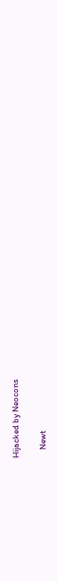Hijacked by Neocons

    Newt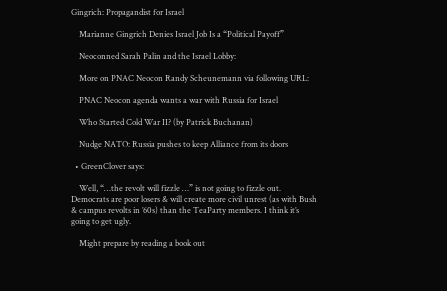Gingrich: Propagandist for Israel

    Marianne Gingrich Denies Israel Job Is a “Political Payoff”

    Neoconned Sarah Palin and the Israel Lobby:

    More on PNAC Neocon Randy Scheunemann via following URL:

    PNAC Neocon agenda wants a war with Russia for Israel

    Who Started Cold War II? (by Patrick Buchanan)

    Nudge NATO: Russia pushes to keep Alliance from its doors

  • GreenClover says:

    Well, “…the revolt will fizzle …” is not going to fizzle out. Democrats are poor losers & will create more civil unrest (as with Bush & campus revolts in ’60s) than the TeaParty members. I think it’s going to get ugly.

    Might prepare by reading a book out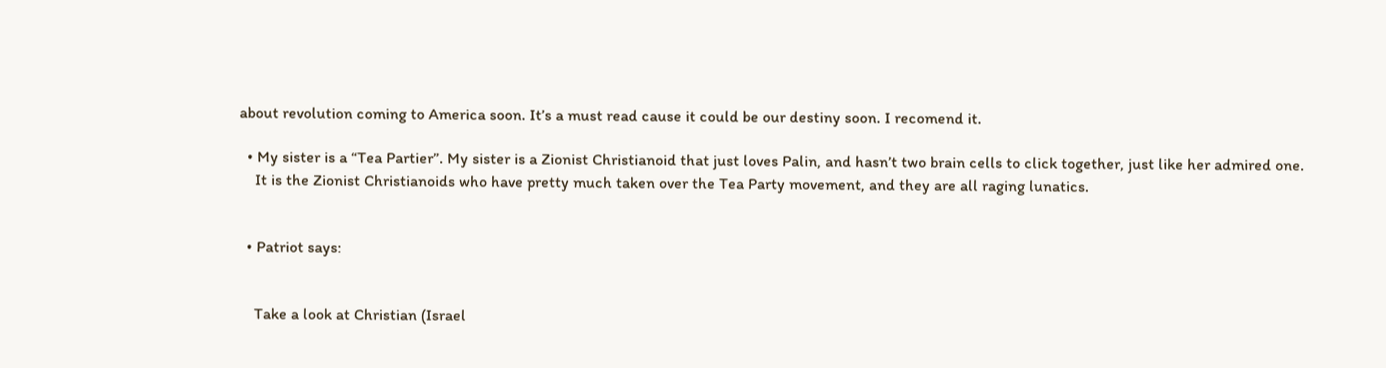about revolution coming to America soon. It’s a must read cause it could be our destiny soon. I recomend it.

  • My sister is a “Tea Partier”. My sister is a Zionist Christianoid that just loves Palin, and hasn’t two brain cells to click together, just like her admired one.
    It is the Zionist Christianoids who have pretty much taken over the Tea Party movement, and they are all raging lunatics.


  • Patriot says:


    Take a look at Christian (Israel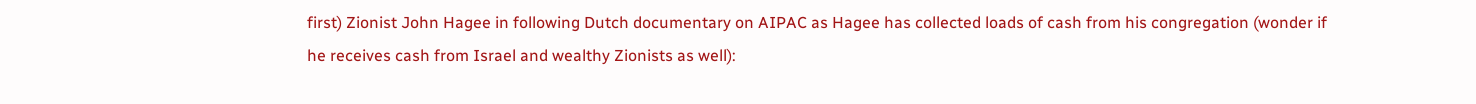first) Zionist John Hagee in following Dutch documentary on AIPAC as Hagee has collected loads of cash from his congregation (wonder if he receives cash from Israel and wealthy Zionists as well):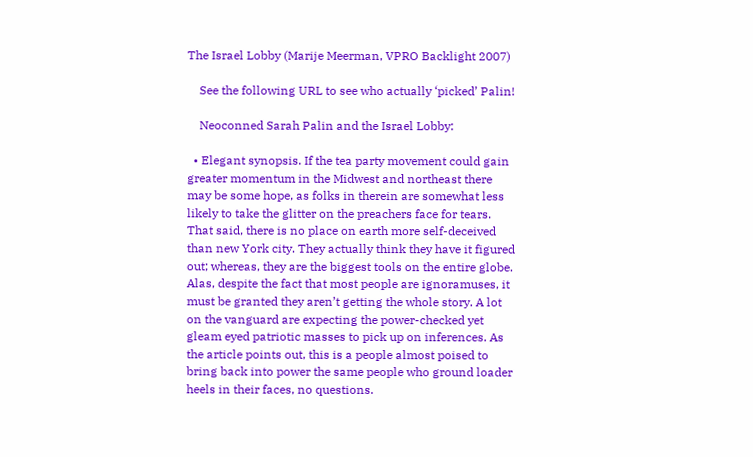The Israel Lobby (Marije Meerman, VPRO Backlight 2007)

    See the following URL to see who actually ‘picked’ Palin!

    Neoconned Sarah Palin and the Israel Lobby:

  • Elegant synopsis. If the tea party movement could gain greater momentum in the Midwest and northeast there may be some hope, as folks in therein are somewhat less likely to take the glitter on the preachers face for tears. That said, there is no place on earth more self-deceived than new York city. They actually think they have it figured out; whereas, they are the biggest tools on the entire globe. Alas, despite the fact that most people are ignoramuses, it must be granted they aren’t getting the whole story. A lot on the vanguard are expecting the power-checked yet gleam eyed patriotic masses to pick up on inferences. As the article points out, this is a people almost poised to bring back into power the same people who ground loader heels in their faces, no questions.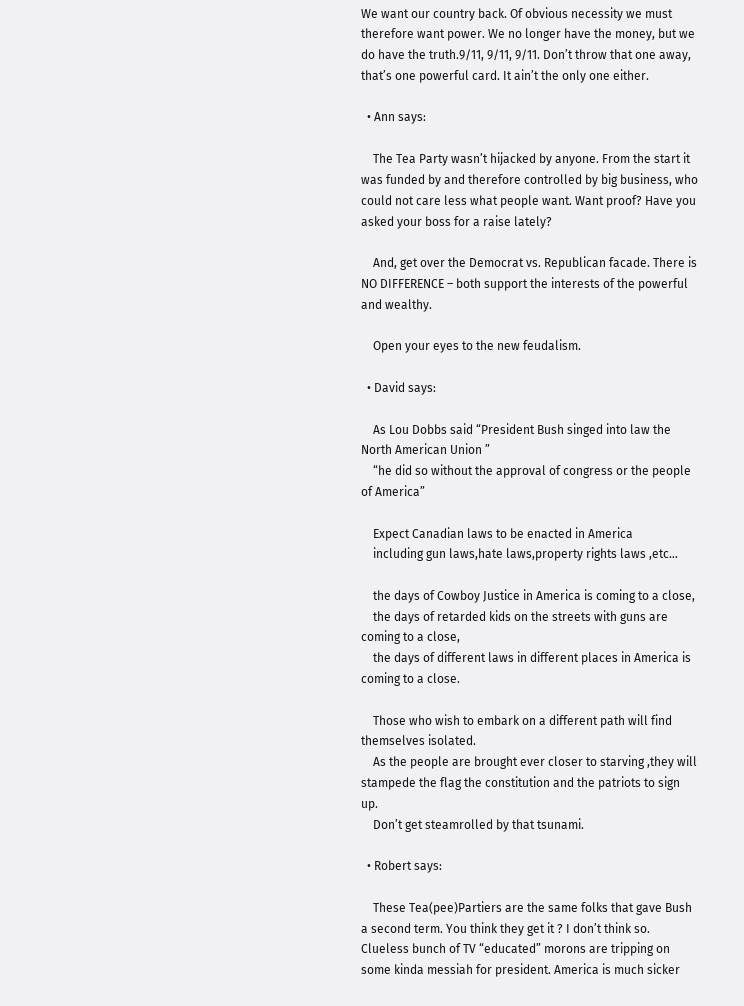We want our country back. Of obvious necessity we must therefore want power. We no longer have the money, but we do have the truth.9/11, 9/11, 9/11. Don’t throw that one away, that’s one powerful card. It ain’t the only one either.

  • Ann says:

    The Tea Party wasn’t hijacked by anyone. From the start it was funded by and therefore controlled by big business, who could not care less what people want. Want proof? Have you asked your boss for a raise lately?

    And, get over the Democrat vs. Republican facade. There is NO DIFFERENCE – both support the interests of the powerful and wealthy.

    Open your eyes to the new feudalism.

  • David says:

    As Lou Dobbs said “President Bush singed into law the North American Union ”
    “he did so without the approval of congress or the people of America”

    Expect Canadian laws to be enacted in America
    including gun laws,hate laws,property rights laws ,etc…

    the days of Cowboy Justice in America is coming to a close,
    the days of retarded kids on the streets with guns are coming to a close,
    the days of different laws in different places in America is coming to a close.

    Those who wish to embark on a different path will find themselves isolated.
    As the people are brought ever closer to starving ,they will stampede the flag the constitution and the patriots to sign up.
    Don’t get steamrolled by that tsunami.

  • Robert says:

    These Tea(pee)Partiers are the same folks that gave Bush a second term. You think they get it ? I don’t think so. Clueless bunch of TV “educated” morons are tripping on some kinda messiah for president. America is much sicker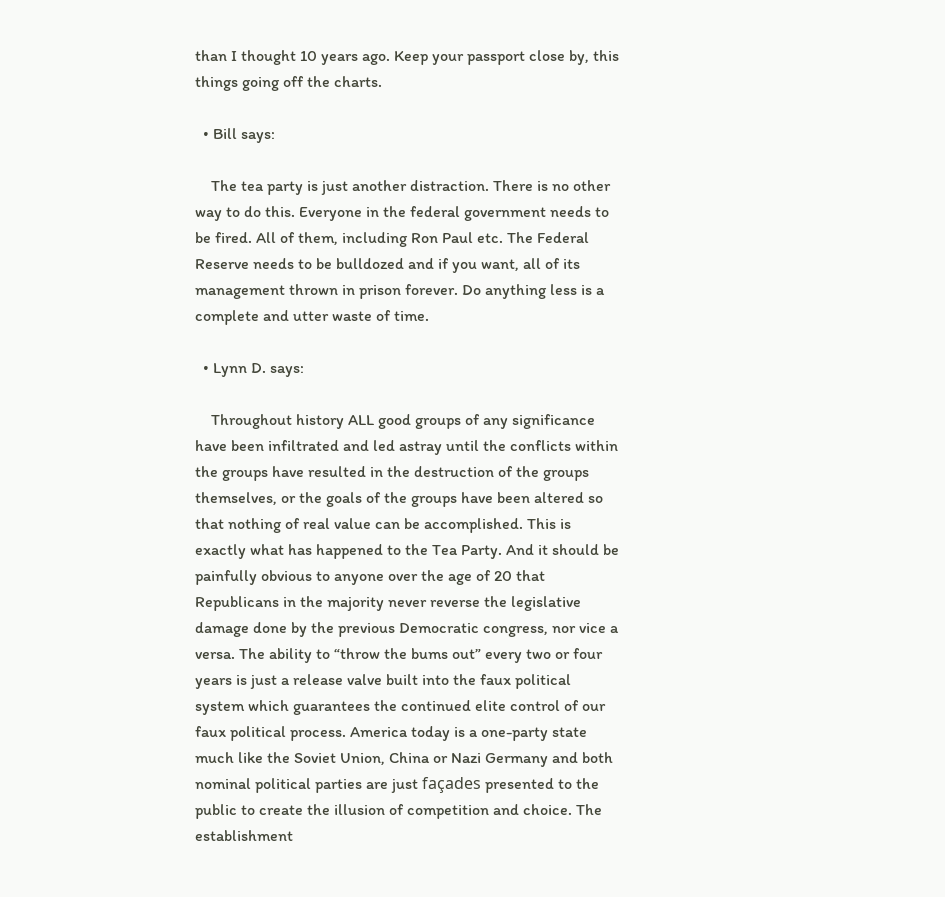than I thought 10 years ago. Keep your passport close by, this things going off the charts.

  • Bill says:

    The tea party is just another distraction. There is no other way to do this. Everyone in the federal government needs to be fired. All of them, including Ron Paul etc. The Federal Reserve needs to be bulldozed and if you want, all of its management thrown in prison forever. Do anything less is a complete and utter waste of time.

  • Lynn D. says:

    Throughout history ALL good groups of any significance have been infiltrated and led astray until the conflicts within the groups have resulted in the destruction of the groups themselves, or the goals of the groups have been altered so that nothing of real value can be accomplished. This is exactly what has happened to the Tea Party. And it should be painfully obvious to anyone over the age of 20 that Republicans in the majority never reverse the legislative damage done by the previous Democratic congress, nor vice a versa. The ability to “throw the bums out” every two or four years is just a release valve built into the faux political system which guarantees the continued elite control of our faux political process. America today is a one-party state much like the Soviet Union, China or Nazi Germany and both nominal political parties are just façades presented to the public to create the illusion of competition and choice. The establishment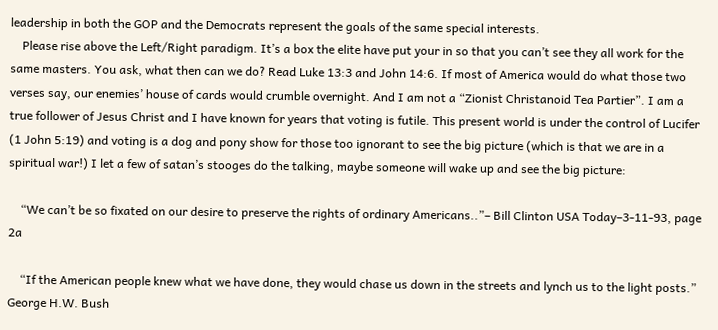leadership in both the GOP and the Democrats represent the goals of the same special interests.
    Please rise above the Left/Right paradigm. It’s a box the elite have put your in so that you can’t see they all work for the same masters. You ask, what then can we do? Read Luke 13:3 and John 14:6. If most of America would do what those two verses say, our enemies’ house of cards would crumble overnight. And I am not a “Zionist Christanoid Tea Partier”. I am a true follower of Jesus Christ and I have known for years that voting is futile. This present world is under the control of Lucifer (1 John 5:19) and voting is a dog and pony show for those too ignorant to see the big picture (which is that we are in a spiritual war!) I let a few of satan’s stooges do the talking, maybe someone will wake up and see the big picture:

    “We can’t be so fixated on our desire to preserve the rights of ordinary Americans..”– Bill Clinton USA Today–3-11-93, page 2a

    “If the American people knew what we have done, they would chase us down in the streets and lynch us to the light posts.” George H.W. Bush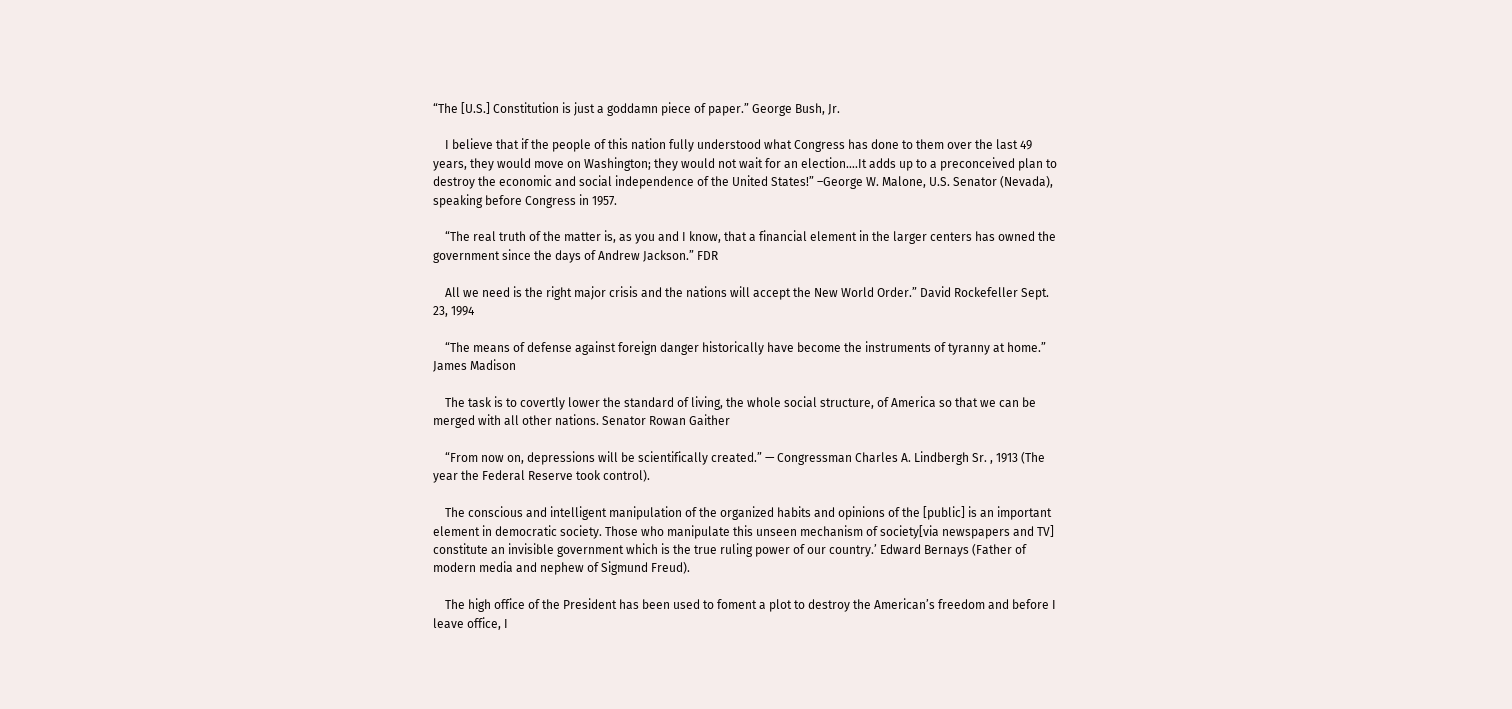“The [U.S.] Constitution is just a goddamn piece of paper.” George Bush, Jr.

    I believe that if the people of this nation fully understood what Congress has done to them over the last 49 years, they would move on Washington; they would not wait for an election….It adds up to a preconceived plan to destroy the economic and social independence of the United States!” –George W. Malone, U.S. Senator (Nevada), speaking before Congress in 1957.

    “The real truth of the matter is, as you and I know, that a financial element in the larger centers has owned the government since the days of Andrew Jackson.” FDR

    All we need is the right major crisis and the nations will accept the New World Order.” David Rockefeller Sept. 23, 1994

    “The means of defense against foreign danger historically have become the instruments of tyranny at home.” James Madison

    The task is to covertly lower the standard of living, the whole social structure, of America so that we can be merged with all other nations. Senator Rowan Gaither

    “From now on, depressions will be scientifically created.” — Congressman Charles A. Lindbergh Sr. , 1913 (The year the Federal Reserve took control).

    The conscious and intelligent manipulation of the organized habits and opinions of the [public] is an important element in democratic society. Those who manipulate this unseen mechanism of society[via newspapers and TV] constitute an invisible government which is the true ruling power of our country.’ Edward Bernays (Father of modern media and nephew of Sigmund Freud).

    The high office of the President has been used to foment a plot to destroy the American’s freedom and before I leave office, I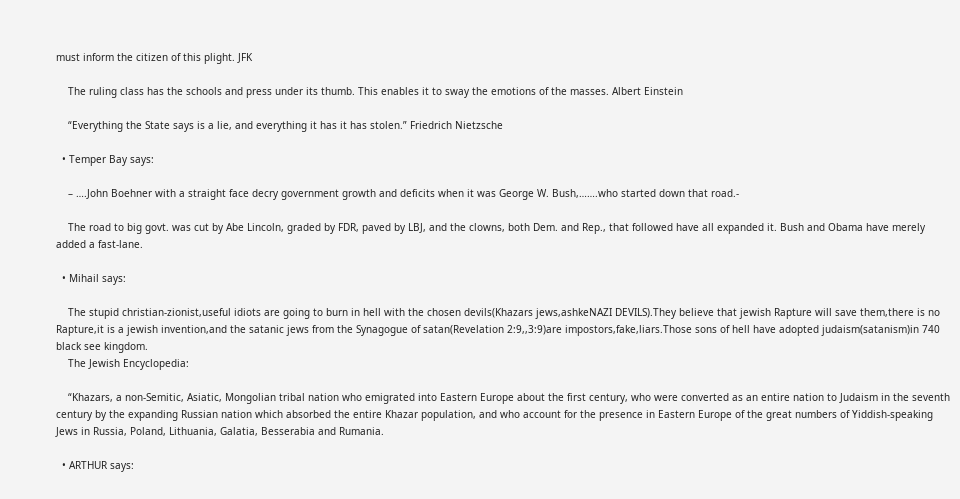must inform the citizen of this plight. JFK

    The ruling class has the schools and press under its thumb. This enables it to sway the emotions of the masses. Albert Einstein

    “Everything the State says is a lie, and everything it has it has stolen.” Friedrich Nietzsche

  • Temper Bay says:

    – ….John Boehner with a straight face decry government growth and deficits when it was George W. Bush,…….who started down that road.-

    The road to big govt. was cut by Abe Lincoln, graded by FDR, paved by LBJ, and the clowns, both Dem. and Rep., that followed have all expanded it. Bush and Obama have merely added a fast-lane.

  • Mihail says:

    The stupid christian-zionist,useful idiots are going to burn in hell with the chosen devils(Khazars jews,ashkeNAZI DEVILS).They believe that jewish Rapture will save them,there is no Rapture,it is a jewish invention,and the satanic jews from the Synagogue of satan(Revelation 2:9,,3:9)are impostors,fake,liars.Those sons of hell have adopted judaism(satanism)in 740 black see kingdom.
    The Jewish Encyclopedia:

    “Khazars, a non-Semitic, Asiatic, Mongolian tribal nation who emigrated into Eastern Europe about the first century, who were converted as an entire nation to Judaism in the seventh century by the expanding Russian nation which absorbed the entire Khazar population, and who account for the presence in Eastern Europe of the great numbers of Yiddish-speaking Jews in Russia, Poland, Lithuania, Galatia, Besserabia and Rumania.

  • ARTHUR says: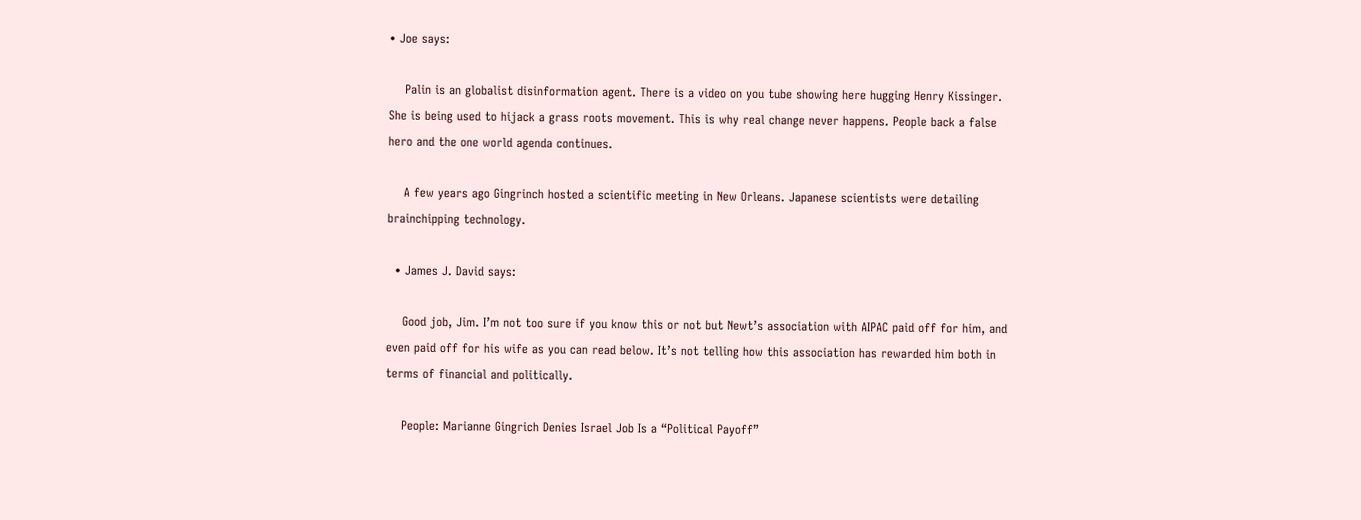• Joe says:

    Palin is an globalist disinformation agent. There is a video on you tube showing here hugging Henry Kissinger. She is being used to hijack a grass roots movement. This is why real change never happens. People back a false hero and the one world agenda continues.

    A few years ago Gingrinch hosted a scientific meeting in New Orleans. Japanese scientists were detailing brainchipping technology.

  • James J. David says:

    Good job, Jim. I’m not too sure if you know this or not but Newt’s association with AIPAC paid off for him, and even paid off for his wife as you can read below. It’s not telling how this association has rewarded him both in terms of financial and politically.

    People: Marianne Gingrich Denies Israel Job Is a “Political Payoff”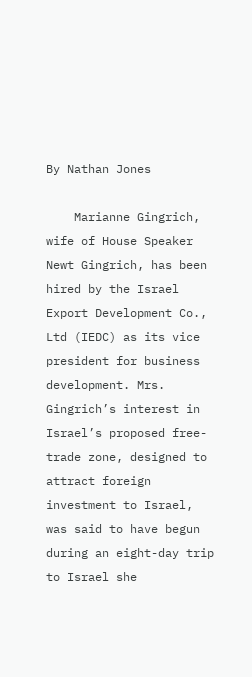By Nathan Jones

    Marianne Gingrich, wife of House Speaker Newt Gingrich, has been hired by the Israel Export Development Co., Ltd (IEDC) as its vice president for business development. Mrs. Gingrich’s interest in Israel’s proposed free-trade zone, designed to attract foreign investment to Israel, was said to have begun during an eight-day trip to Israel she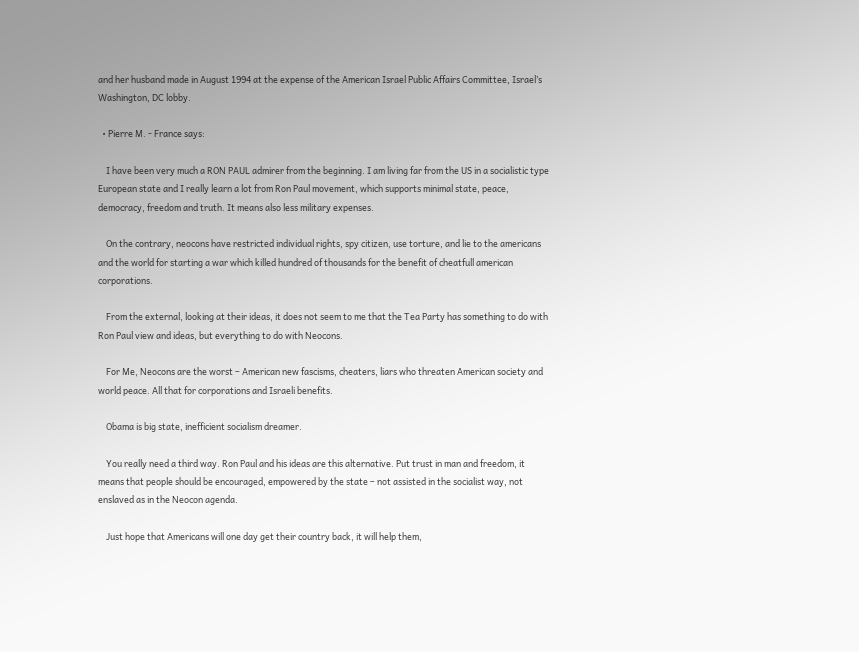and her husband made in August 1994 at the expense of the American Israel Public Affairs Committee, Israel’s Washington, DC lobby.

  • Pierre M. - France says:

    I have been very much a RON PAUL admirer from the beginning. I am living far from the US in a socialistic type European state and I really learn a lot from Ron Paul movement, which supports minimal state, peace, democracy, freedom and truth. It means also less military expenses.

    On the contrary, neocons have restricted individual rights, spy citizen, use torture, and lie to the americans and the world for starting a war which killed hundred of thousands for the benefit of cheatfull american corporations.

    From the external, looking at their ideas, it does not seem to me that the Tea Party has something to do with Ron Paul view and ideas, but everything to do with Neocons.

    For Me, Neocons are the worst – American new fascisms, cheaters, liars who threaten American society and world peace. All that for corporations and Israeli benefits.

    Obama is big state, inefficient socialism dreamer.

    You really need a third way. Ron Paul and his ideas are this alternative. Put trust in man and freedom, it means that people should be encouraged, empowered by the state – not assisted in the socialist way, not enslaved as in the Neocon agenda.

    Just hope that Americans will one day get their country back, it will help them,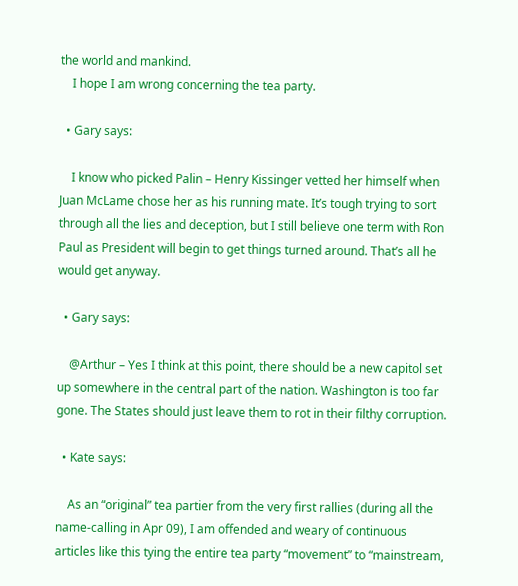the world and mankind.
    I hope I am wrong concerning the tea party.

  • Gary says:

    I know who picked Palin – Henry Kissinger vetted her himself when Juan McLame chose her as his running mate. It’s tough trying to sort through all the lies and deception, but I still believe one term with Ron Paul as President will begin to get things turned around. That’s all he would get anyway.

  • Gary says:

    @Arthur – Yes I think at this point, there should be a new capitol set up somewhere in the central part of the nation. Washington is too far gone. The States should just leave them to rot in their filthy corruption.

  • Kate says:

    As an “original” tea partier from the very first rallies (during all the name-calling in Apr 09), I am offended and weary of continuous articles like this tying the entire tea party “movement” to “mainstream,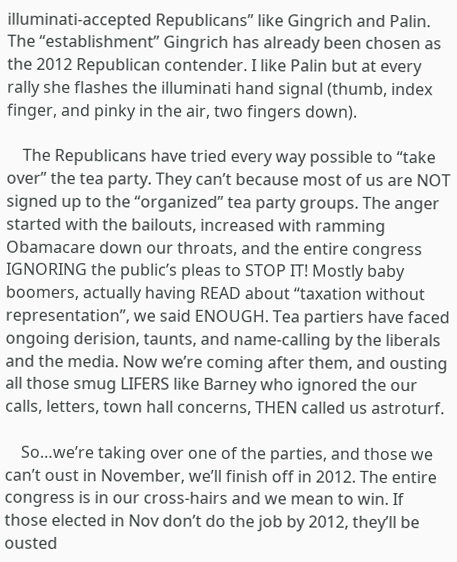illuminati-accepted Republicans” like Gingrich and Palin. The “establishment” Gingrich has already been chosen as the 2012 Republican contender. I like Palin but at every rally she flashes the illuminati hand signal (thumb, index finger, and pinky in the air, two fingers down).

    The Republicans have tried every way possible to “take over” the tea party. They can’t because most of us are NOT signed up to the “organized” tea party groups. The anger started with the bailouts, increased with ramming Obamacare down our throats, and the entire congress IGNORING the public’s pleas to STOP IT! Mostly baby boomers, actually having READ about “taxation without representation”, we said ENOUGH. Tea partiers have faced ongoing derision, taunts, and name-calling by the liberals and the media. Now we’re coming after them, and ousting all those smug LIFERS like Barney who ignored the our calls, letters, town hall concerns, THEN called us astroturf.

    So…we’re taking over one of the parties, and those we can’t oust in November, we’ll finish off in 2012. The entire congress is in our cross-hairs and we mean to win. If those elected in Nov don’t do the job by 2012, they’ll be ousted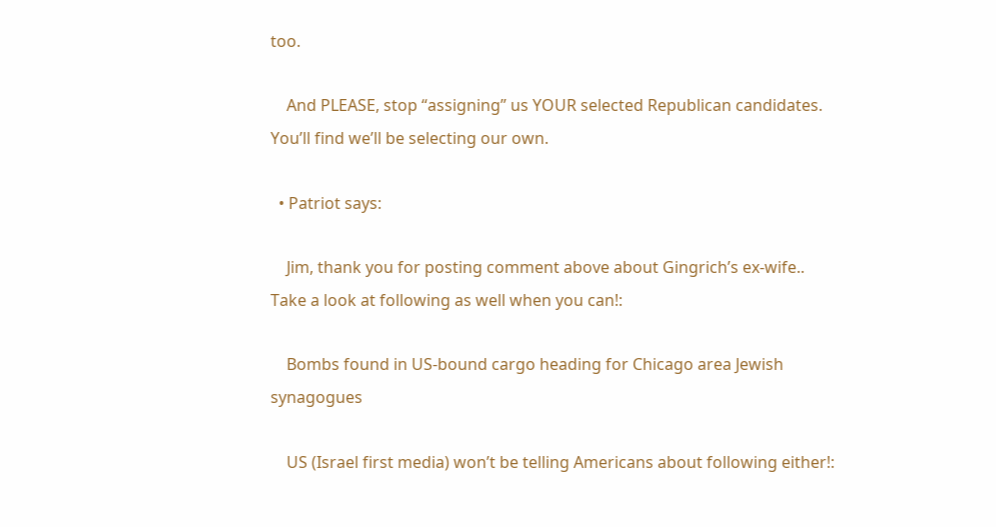too.

    And PLEASE, stop “assigning” us YOUR selected Republican candidates. You’ll find we’ll be selecting our own.

  • Patriot says:

    Jim, thank you for posting comment above about Gingrich’s ex-wife.. Take a look at following as well when you can!:

    Bombs found in US-bound cargo heading for Chicago area Jewish synagogues

    US (Israel first media) won’t be telling Americans about following either!: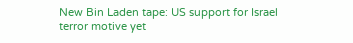New Bin Laden tape: US support for Israel terror motive yet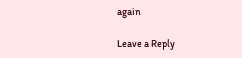again

Leave a Reply